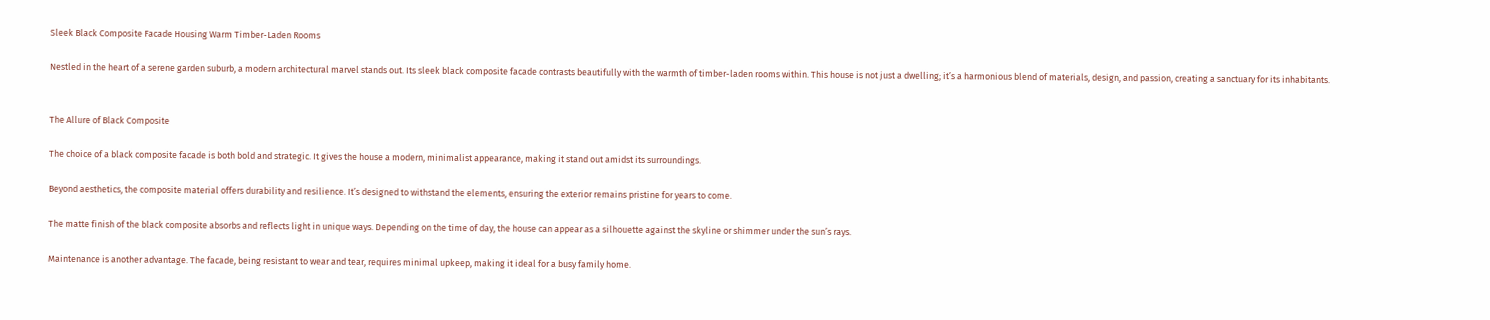Sleek Black Composite Facade Housing Warm Timber-Laden Rooms

Nestled in the heart of a serene garden suburb, a modern architectural marvel stands out. Its sleek black composite facade contrasts beautifully with the warmth of timber-laden rooms within. This house is not just a dwelling; it’s a harmonious blend of materials, design, and passion, creating a sanctuary for its inhabitants.


The Allure of Black Composite

The choice of a black composite facade is both bold and strategic. It gives the house a modern, minimalist appearance, making it stand out amidst its surroundings.

Beyond aesthetics, the composite material offers durability and resilience. It’s designed to withstand the elements, ensuring the exterior remains pristine for years to come.

The matte finish of the black composite absorbs and reflects light in unique ways. Depending on the time of day, the house can appear as a silhouette against the skyline or shimmer under the sun’s rays.

Maintenance is another advantage. The facade, being resistant to wear and tear, requires minimal upkeep, making it ideal for a busy family home.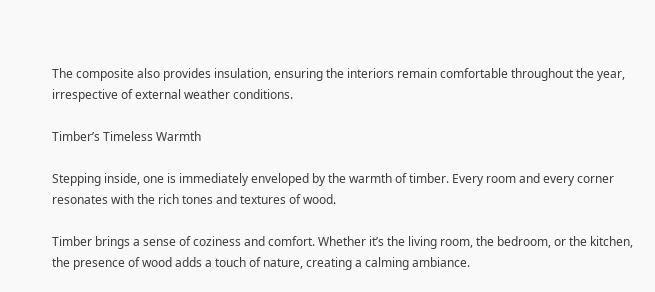The composite also provides insulation, ensuring the interiors remain comfortable throughout the year, irrespective of external weather conditions.

Timber’s Timeless Warmth

Stepping inside, one is immediately enveloped by the warmth of timber. Every room and every corner resonates with the rich tones and textures of wood.

Timber brings a sense of coziness and comfort. Whether it’s the living room, the bedroom, or the kitchen, the presence of wood adds a touch of nature, creating a calming ambiance.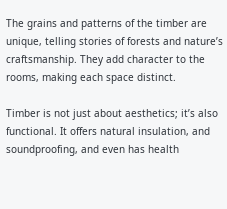The grains and patterns of the timber are unique, telling stories of forests and nature’s craftsmanship. They add character to the rooms, making each space distinct.

Timber is not just about aesthetics; it’s also functional. It offers natural insulation, and soundproofing, and even has health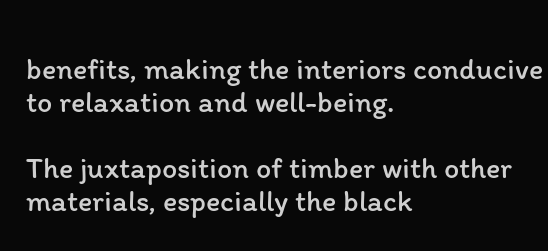benefits, making the interiors conducive to relaxation and well-being.

The juxtaposition of timber with other materials, especially the black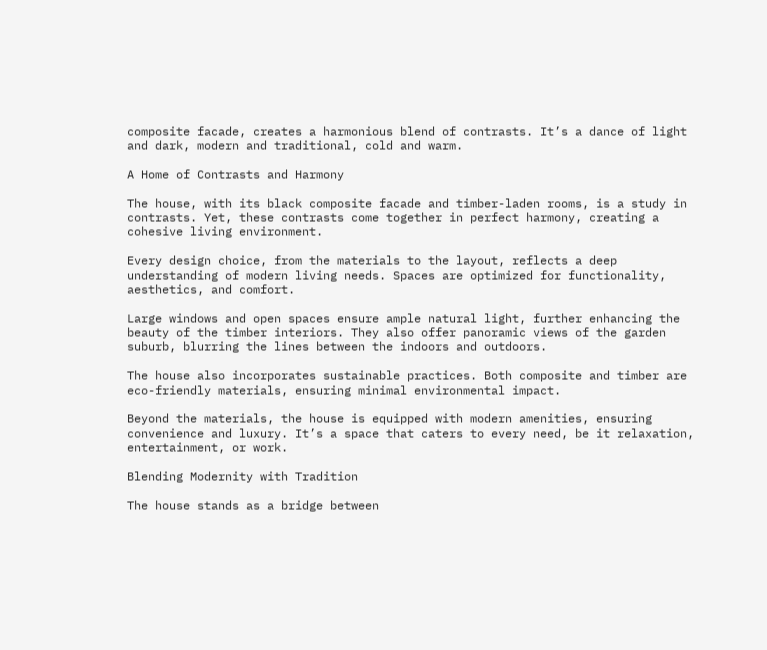composite facade, creates a harmonious blend of contrasts. It’s a dance of light and dark, modern and traditional, cold and warm.

A Home of Contrasts and Harmony

The house, with its black composite facade and timber-laden rooms, is a study in contrasts. Yet, these contrasts come together in perfect harmony, creating a cohesive living environment.

Every design choice, from the materials to the layout, reflects a deep understanding of modern living needs. Spaces are optimized for functionality, aesthetics, and comfort.

Large windows and open spaces ensure ample natural light, further enhancing the beauty of the timber interiors. They also offer panoramic views of the garden suburb, blurring the lines between the indoors and outdoors.

The house also incorporates sustainable practices. Both composite and timber are eco-friendly materials, ensuring minimal environmental impact.

Beyond the materials, the house is equipped with modern amenities, ensuring convenience and luxury. It’s a space that caters to every need, be it relaxation, entertainment, or work.

Blending Modernity with Tradition

The house stands as a bridge between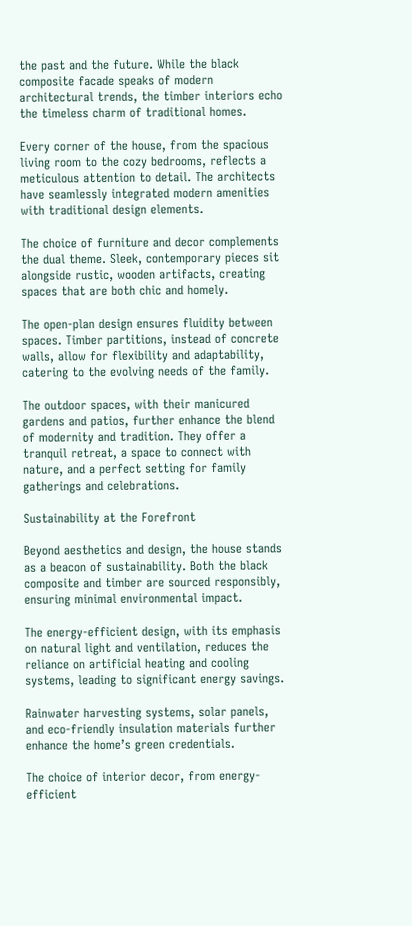the past and the future. While the black composite facade speaks of modern architectural trends, the timber interiors echo the timeless charm of traditional homes.

Every corner of the house, from the spacious living room to the cozy bedrooms, reflects a meticulous attention to detail. The architects have seamlessly integrated modern amenities with traditional design elements.

The choice of furniture and decor complements the dual theme. Sleek, contemporary pieces sit alongside rustic, wooden artifacts, creating spaces that are both chic and homely.

The open-plan design ensures fluidity between spaces. Timber partitions, instead of concrete walls, allow for flexibility and adaptability, catering to the evolving needs of the family.

The outdoor spaces, with their manicured gardens and patios, further enhance the blend of modernity and tradition. They offer a tranquil retreat, a space to connect with nature, and a perfect setting for family gatherings and celebrations.

Sustainability at the Forefront

Beyond aesthetics and design, the house stands as a beacon of sustainability. Both the black composite and timber are sourced responsibly, ensuring minimal environmental impact.

The energy-efficient design, with its emphasis on natural light and ventilation, reduces the reliance on artificial heating and cooling systems, leading to significant energy savings.

Rainwater harvesting systems, solar panels, and eco-friendly insulation materials further enhance the home’s green credentials.

The choice of interior decor, from energy-efficient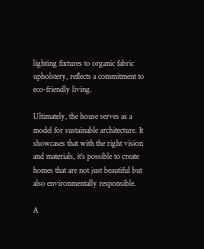lighting fixtures to organic fabric upholstery, reflects a commitment to eco-friendly living.

Ultimately, the house serves as a model for sustainable architecture. It showcases that with the right vision and materials, it’s possible to create homes that are not just beautiful but also environmentally responsible.

A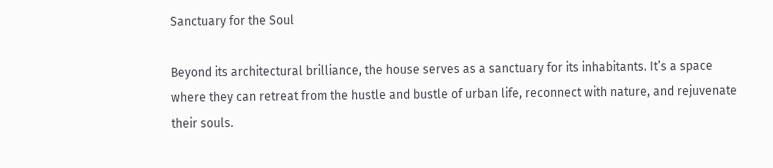Sanctuary for the Soul

Beyond its architectural brilliance, the house serves as a sanctuary for its inhabitants. It’s a space where they can retreat from the hustle and bustle of urban life, reconnect with nature, and rejuvenate their souls.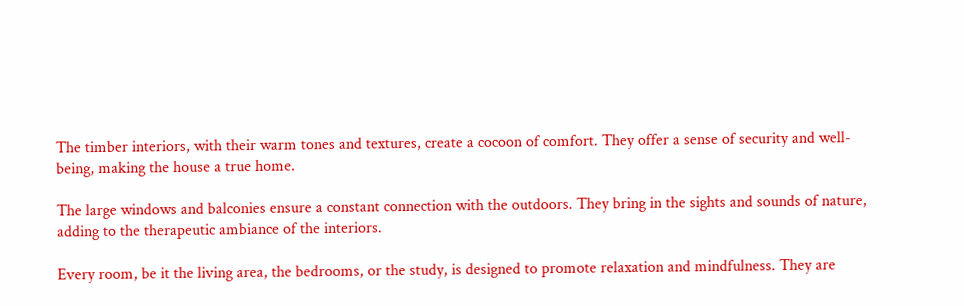The timber interiors, with their warm tones and textures, create a cocoon of comfort. They offer a sense of security and well-being, making the house a true home.

The large windows and balconies ensure a constant connection with the outdoors. They bring in the sights and sounds of nature, adding to the therapeutic ambiance of the interiors.

Every room, be it the living area, the bedrooms, or the study, is designed to promote relaxation and mindfulness. They are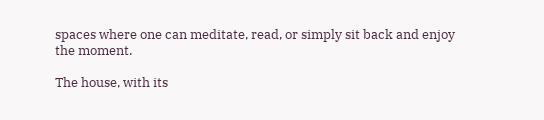spaces where one can meditate, read, or simply sit back and enjoy the moment.

The house, with its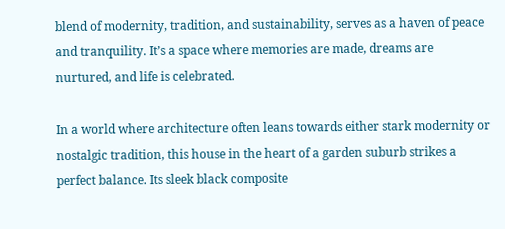blend of modernity, tradition, and sustainability, serves as a haven of peace and tranquility. It’s a space where memories are made, dreams are nurtured, and life is celebrated.

In a world where architecture often leans towards either stark modernity or nostalgic tradition, this house in the heart of a garden suburb strikes a perfect balance. Its sleek black composite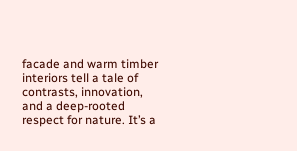facade and warm timber interiors tell a tale of contrasts, innovation, and a deep-rooted respect for nature. It’s a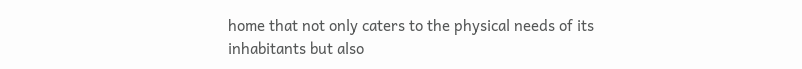home that not only caters to the physical needs of its inhabitants but also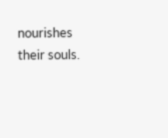nourishes their souls.